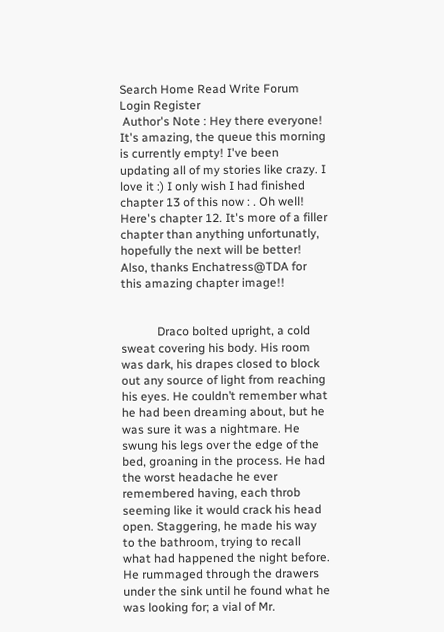Search Home Read Write Forum Login Register
 Author's Note : Hey there everyone! It's amazing, the queue this morning is currently empty! I've been updating all of my stories like crazy. I love it :) I only wish I had finished chapter 13 of this now : . Oh well! Here's chapter 12. It's more of a filler chapter than anything unfortunatly, hopefully the next will be better! Also, thanks Enchatress@TDA for this amazing chapter image!!


            Draco bolted upright, a cold sweat covering his body. His room was dark, his drapes closed to block out any source of light from reaching his eyes. He couldn’t remember what he had been dreaming about, but he was sure it was a nightmare. He swung his legs over the edge of the bed, groaning in the process. He had the worst headache he ever remembered having, each throb seeming like it would crack his head open. Staggering, he made his way to the bathroom, trying to recall what had happened the night before. He rummaged through the drawers under the sink until he found what he was looking for; a vial of Mr.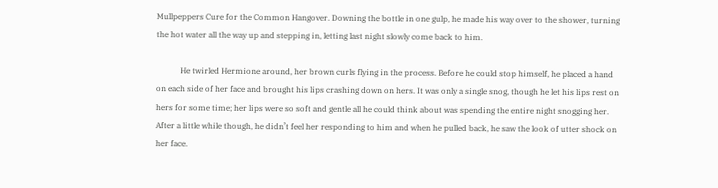Mullpeppers Cure for the Common Hangover. Downing the bottle in one gulp, he made his way over to the shower, turning the hot water all the way up and stepping in, letting last night slowly come back to him.

            He twirled Hermione around, her brown curls flying in the process. Before he could stop himself, he placed a hand on each side of her face and brought his lips crashing down on hers. It was only a single snog, though he let his lips rest on hers for some time; her lips were so soft and gentle all he could think about was spending the entire night snogging her. After a little while though, he didn’t feel her responding to him and when he pulled back, he saw the look of utter shock on her face.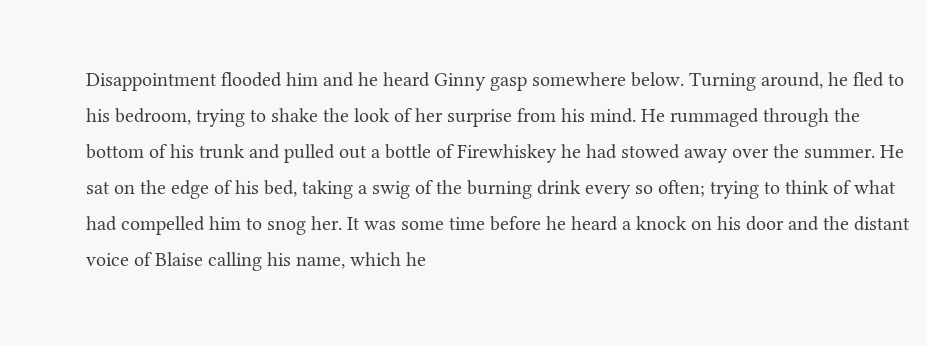Disappointment flooded him and he heard Ginny gasp somewhere below. Turning around, he fled to his bedroom, trying to shake the look of her surprise from his mind. He rummaged through the bottom of his trunk and pulled out a bottle of Firewhiskey he had stowed away over the summer. He sat on the edge of his bed, taking a swig of the burning drink every so often; trying to think of what had compelled him to snog her. It was some time before he heard a knock on his door and the distant voice of Blaise calling his name, which he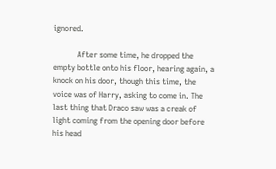ignored.

            After some time, he dropped the empty bottle onto his floor, hearing again, a knock on his door, though this time, the voice was of Harry, asking to come in. The last thing that Draco saw was a creak of light coming from the opening door before his head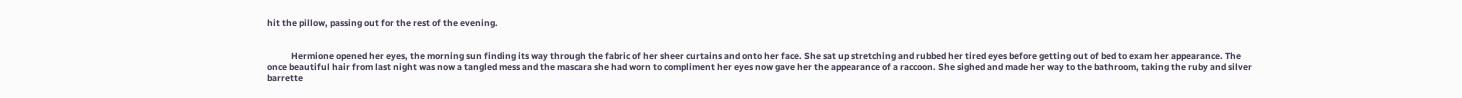hit the pillow, passing out for the rest of the evening.


            Hermione opened her eyes, the morning sun finding its way through the fabric of her sheer curtains and onto her face. She sat up stretching and rubbed her tired eyes before getting out of bed to exam her appearance. The once beautiful hair from last night was now a tangled mess and the mascara she had worn to compliment her eyes now gave her the appearance of a raccoon. She sighed and made her way to the bathroom, taking the ruby and silver barrette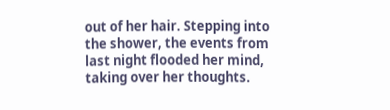out of her hair. Stepping into the shower, the events from last night flooded her mind, taking over her thoughts.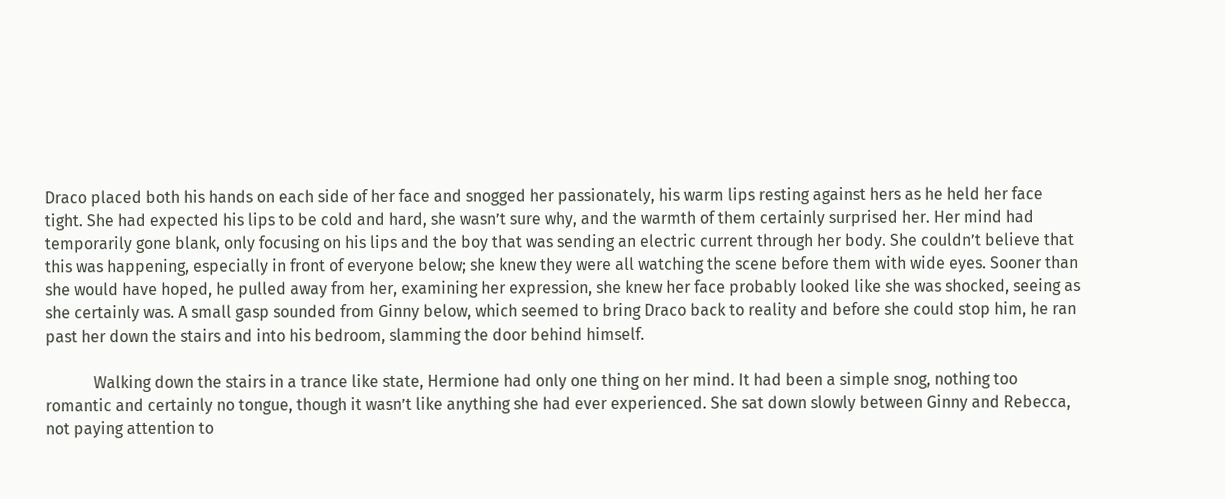Draco placed both his hands on each side of her face and snogged her passionately, his warm lips resting against hers as he held her face tight. She had expected his lips to be cold and hard, she wasn’t sure why, and the warmth of them certainly surprised her. Her mind had temporarily gone blank, only focusing on his lips and the boy that was sending an electric current through her body. She couldn’t believe that this was happening, especially in front of everyone below; she knew they were all watching the scene before them with wide eyes. Sooner than she would have hoped, he pulled away from her, examining her expression, she knew her face probably looked like she was shocked, seeing as she certainly was. A small gasp sounded from Ginny below, which seemed to bring Draco back to reality and before she could stop him, he ran past her down the stairs and into his bedroom, slamming the door behind himself.

            Walking down the stairs in a trance like state, Hermione had only one thing on her mind. It had been a simple snog, nothing too romantic and certainly no tongue, though it wasn’t like anything she had ever experienced. She sat down slowly between Ginny and Rebecca, not paying attention to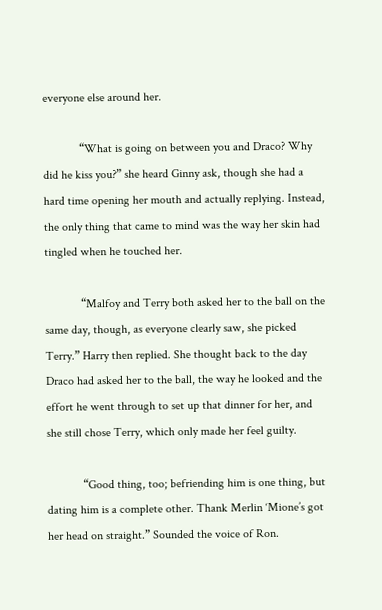everyone else around her.

            “What is going on between you and Draco? Why did he kiss you?” she heard Ginny ask, though she had a hard time opening her mouth and actually replying. Instead, the only thing that came to mind was the way her skin had tingled when he touched her.

            “Malfoy and Terry both asked her to the ball on the same day, though, as everyone clearly saw, she picked Terry.” Harry then replied. She thought back to the day Draco had asked her to the ball, the way he looked and the effort he went through to set up that dinner for her, and she still chose Terry, which only made her feel guilty.

            “Good thing, too; befriending him is one thing, but dating him is a complete other. Thank Merlin ‘Mione’s got her head on straight.” Sounded the voice of Ron.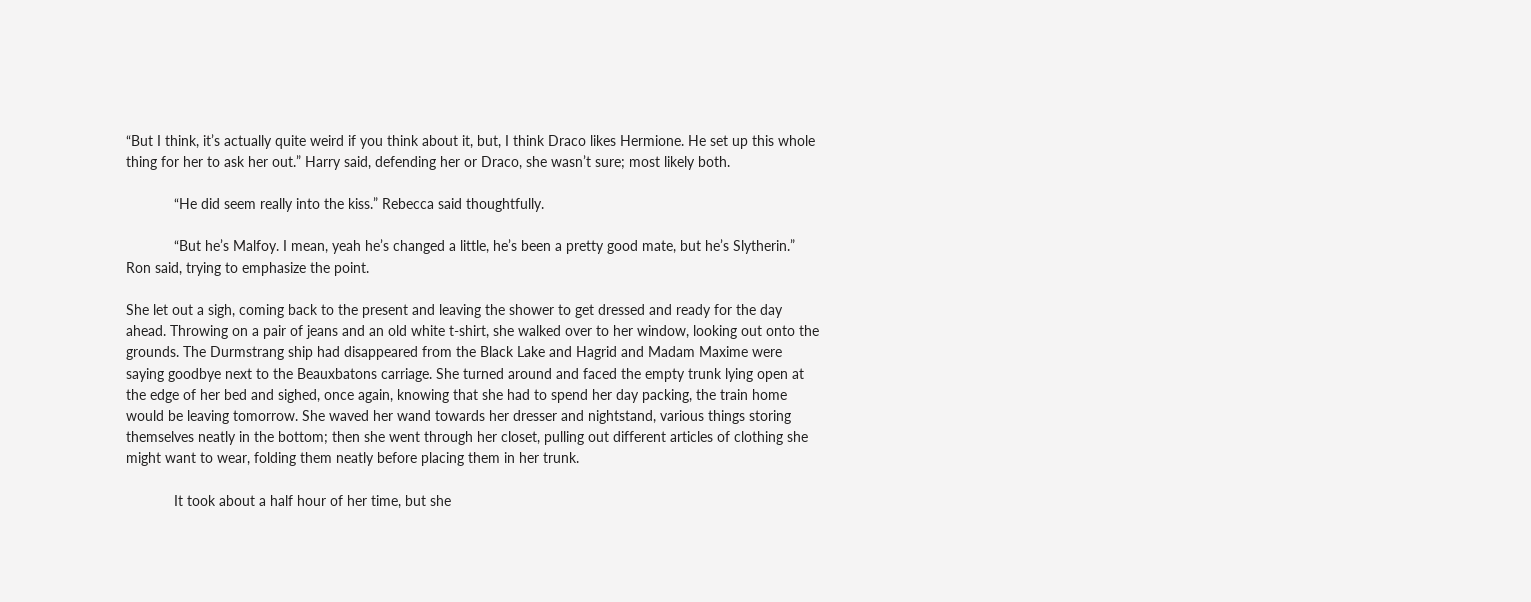“But I think, it’s actually quite weird if you think about it, but, I think Draco likes Hermione. He set up this whole thing for her to ask her out.” Harry said, defending her or Draco, she wasn’t sure; most likely both.

            “He did seem really into the kiss.” Rebecca said thoughtfully.

            “But he’s Malfoy. I mean, yeah he’s changed a little, he’s been a pretty good mate, but he’s Slytherin.” Ron said, trying to emphasize the point.

She let out a sigh, coming back to the present and leaving the shower to get dressed and ready for the day ahead. Throwing on a pair of jeans and an old white t-shirt, she walked over to her window, looking out onto the grounds. The Durmstrang ship had disappeared from the Black Lake and Hagrid and Madam Maxime were saying goodbye next to the Beauxbatons carriage. She turned around and faced the empty trunk lying open at the edge of her bed and sighed, once again, knowing that she had to spend her day packing, the train home would be leaving tomorrow. She waved her wand towards her dresser and nightstand, various things storing themselves neatly in the bottom; then she went through her closet, pulling out different articles of clothing she might want to wear, folding them neatly before placing them in her trunk.

            It took about a half hour of her time, but she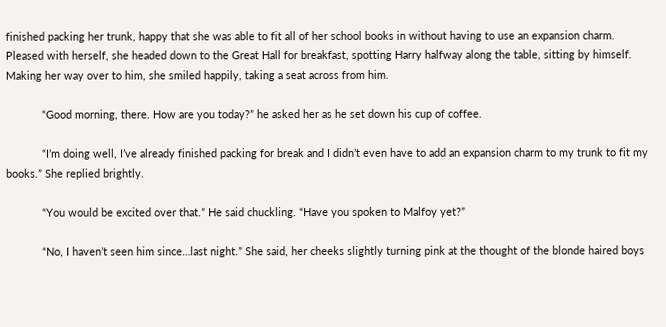finished packing her trunk, happy that she was able to fit all of her school books in without having to use an expansion charm. Pleased with herself, she headed down to the Great Hall for breakfast, spotting Harry halfway along the table, sitting by himself. Making her way over to him, she smiled happily, taking a seat across from him.

            “Good morning, there. How are you today?” he asked her as he set down his cup of coffee.

            “I’m doing well, I’ve already finished packing for break and I didn’t even have to add an expansion charm to my trunk to fit my books.” She replied brightly.

            “You would be excited over that.” He said chuckling. “Have you spoken to Malfoy yet?”

            “No, I haven’t seen him since…last night.” She said, her cheeks slightly turning pink at the thought of the blonde haired boys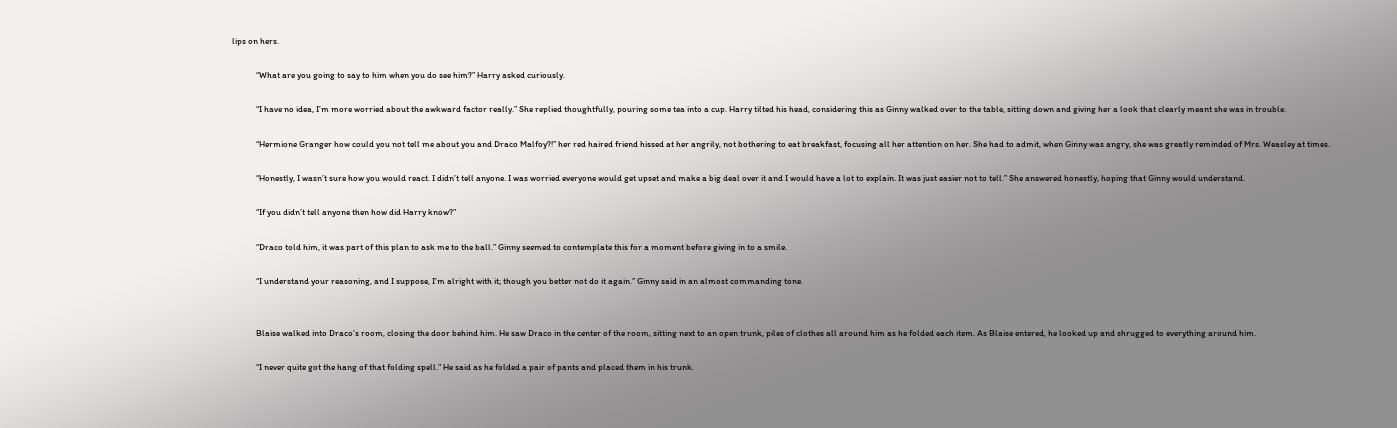lips on hers.

            “What are you going to say to him when you do see him?” Harry asked curiously.

            “I have no idea, I’m more worried about the awkward factor really.” She replied thoughtfully, pouring some tea into a cup. Harry tilted his head, considering this as Ginny walked over to the table, sitting down and giving her a look that clearly meant she was in trouble.

            “Hermione Granger how could you not tell me about you and Draco Malfoy?!” her red haired friend hissed at her angrily, not bothering to eat breakfast, focusing all her attention on her. She had to admit, when Ginny was angry, she was greatly reminded of Mrs. Weasley at times.

            “Honestly, I wasn’t sure how you would react. I didn’t tell anyone. I was worried everyone would get upset and make a big deal over it and I would have a lot to explain. It was just easier not to tell.” She answered honestly, hoping that Ginny would understand.

            “If you didn’t tell anyone then how did Harry know?”

            “Draco told him, it was part of this plan to ask me to the ball.” Ginny seemed to contemplate this for a moment before giving in to a smile.

            “I understand your reasoning, and I suppose, I’m alright with it; though you better not do it again.” Ginny said in an almost commanding tone.


            Blaise walked into Draco’s room, closing the door behind him. He saw Draco in the center of the room, sitting next to an open trunk, piles of clothes all around him as he folded each item. As Blaise entered, he looked up and shrugged to everything around him.

            “I never quite got the hang of that folding spell.” He said as he folded a pair of pants and placed them in his trunk.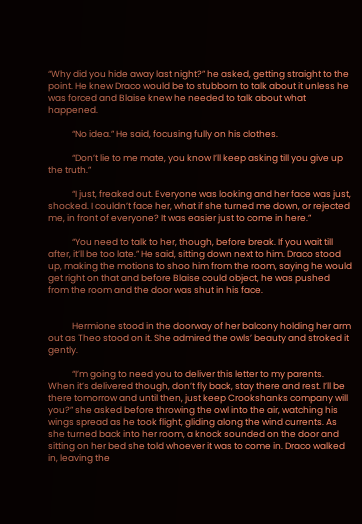“Why did you hide away last night?” he asked, getting straight to the point. He knew Draco would be to stubborn to talk about it unless he was forced and Blaise knew he needed to talk about what happened.

            “No idea.” He said, focusing fully on his clothes.

            “Don’t lie to me mate, you know I’ll keep asking till you give up the truth.”

            “I just, freaked out. Everyone was looking and her face was just, shocked. I couldn’t face her, what if she turned me down, or rejected me, in front of everyone? It was easier just to come in here.”

            “You need to talk to her, though, before break. If you wait till after, it’ll be too late.” He said, sitting down next to him. Draco stood up, making the motions to shoo him from the room, saying he would get right on that and before Blaise could object, he was pushed from the room and the door was shut in his face.


            Hermione stood in the doorway of her balcony holding her arm out as Theo stood on it. She admired the owls’ beauty and stroked it gently.

            “I’m going to need you to deliver this letter to my parents. When it’s delivered though, don’t fly back, stay there and rest. I’ll be there tomorrow and until then, just keep Crookshanks company will you?” she asked before throwing the owl into the air, watching his wings spread as he took flight, gliding along the wind currents. As she turned back into her room, a knock sounded on the door and sitting on her bed she told whoever it was to come in. Draco walked in, leaving the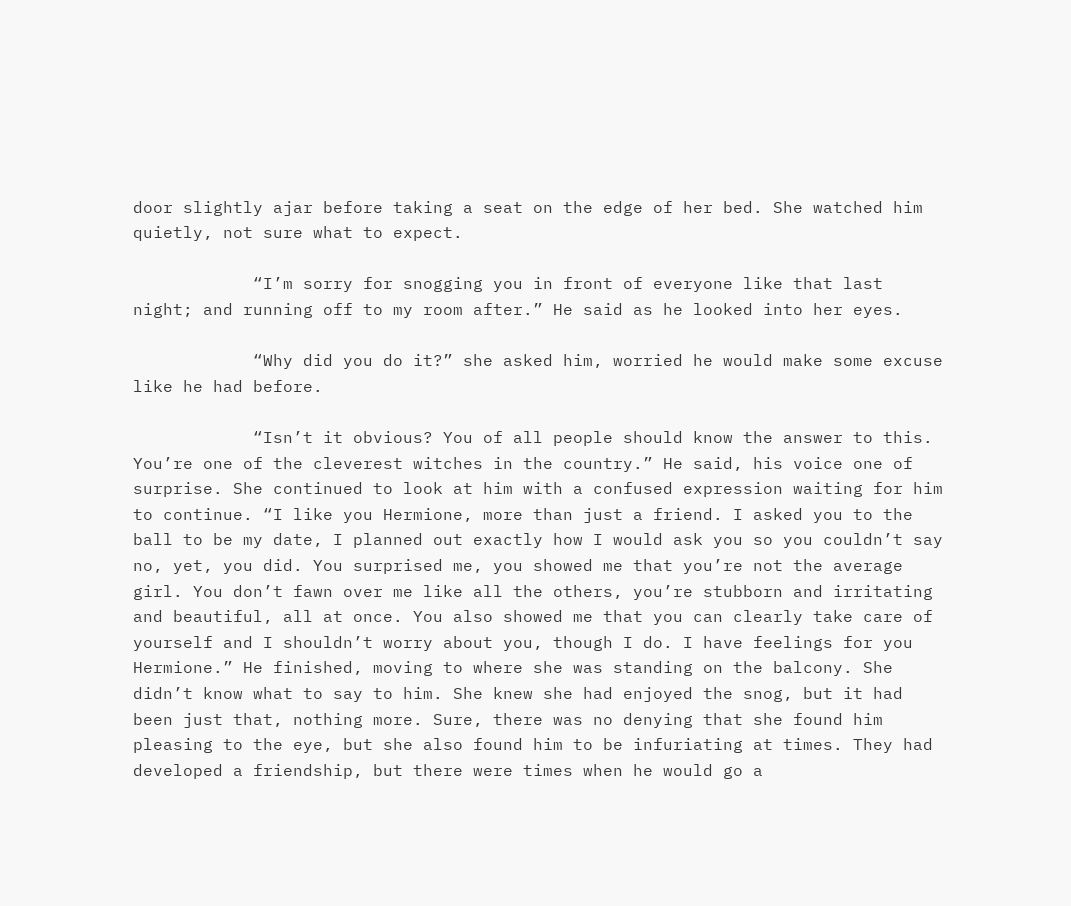door slightly ajar before taking a seat on the edge of her bed. She watched him quietly, not sure what to expect.

            “I’m sorry for snogging you in front of everyone like that last night; and running off to my room after.” He said as he looked into her eyes.

            “Why did you do it?” she asked him, worried he would make some excuse like he had before.

            “Isn’t it obvious? You of all people should know the answer to this. You’re one of the cleverest witches in the country.” He said, his voice one of surprise. She continued to look at him with a confused expression waiting for him to continue. “I like you Hermione, more than just a friend. I asked you to the ball to be my date, I planned out exactly how I would ask you so you couldn’t say no, yet, you did. You surprised me, you showed me that you’re not the average girl. You don’t fawn over me like all the others, you’re stubborn and irritating and beautiful, all at once. You also showed me that you can clearly take care of yourself and I shouldn’t worry about you, though I do. I have feelings for you Hermione.” He finished, moving to where she was standing on the balcony. She didn’t know what to say to him. She knew she had enjoyed the snog, but it had been just that, nothing more. Sure, there was no denying that she found him pleasing to the eye, but she also found him to be infuriating at times. They had developed a friendship, but there were times when he would go a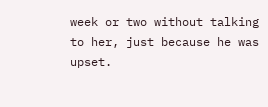week or two without talking to her, just because he was upset.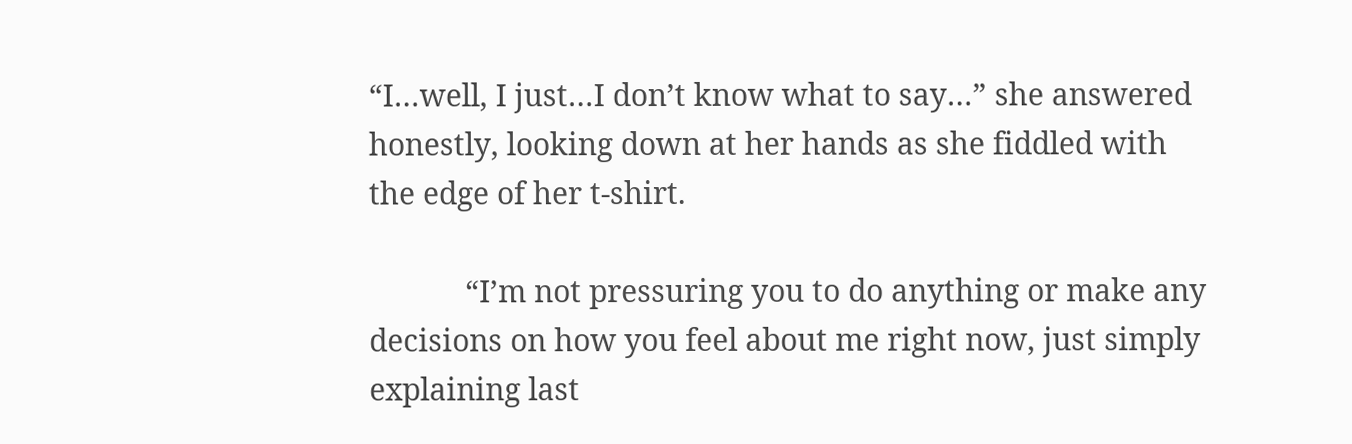“I…well, I just…I don’t know what to say…” she answered honestly, looking down at her hands as she fiddled with the edge of her t-shirt.

            “I’m not pressuring you to do anything or make any decisions on how you feel about me right now, just simply explaining last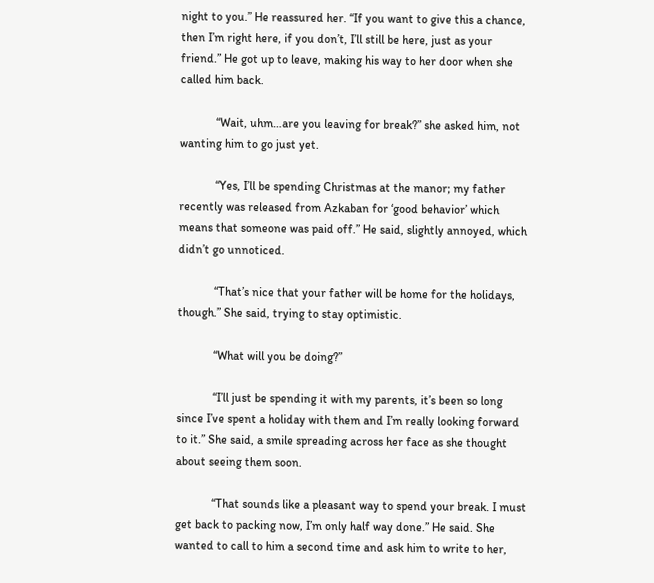night to you.” He reassured her. “If you want to give this a chance, then I’m right here, if you don’t, I’ll still be here, just as your friend.” He got up to leave, making his way to her door when she called him back.

            “Wait, uhm…are you leaving for break?” she asked him, not wanting him to go just yet.

            “Yes, I’ll be spending Christmas at the manor; my father recently was released from Azkaban for ‘good behavior’ which means that someone was paid off.” He said, slightly annoyed, which didn’t go unnoticed.

            “That’s nice that your father will be home for the holidays, though.” She said, trying to stay optimistic.

            “What will you be doing?”

            “I’ll just be spending it with my parents, it’s been so long since I’ve spent a holiday with them and I’m really looking forward to it.” She said, a smile spreading across her face as she thought about seeing them soon.

            “That sounds like a pleasant way to spend your break. I must get back to packing now, I’m only half way done.” He said. She wanted to call to him a second time and ask him to write to her,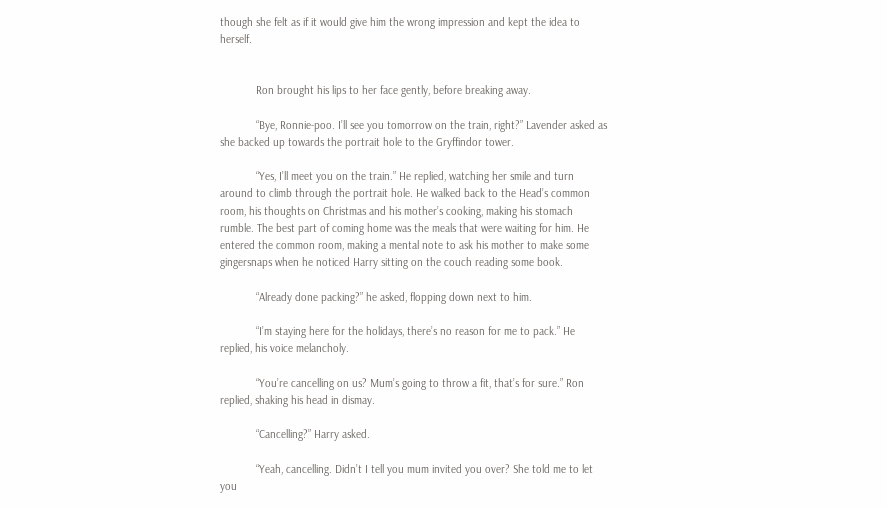though she felt as if it would give him the wrong impression and kept the idea to herself.


            Ron brought his lips to her face gently, before breaking away.

            “Bye, Ronnie-poo. I’ll see you tomorrow on the train, right?” Lavender asked as she backed up towards the portrait hole to the Gryffindor tower.

            “Yes, I’ll meet you on the train.” He replied, watching her smile and turn around to climb through the portrait hole. He walked back to the Head’s common room, his thoughts on Christmas and his mother’s cooking, making his stomach rumble. The best part of coming home was the meals that were waiting for him. He entered the common room, making a mental note to ask his mother to make some gingersnaps when he noticed Harry sitting on the couch reading some book.

            “Already done packing?” he asked, flopping down next to him.

            “I’m staying here for the holidays, there’s no reason for me to pack.” He replied, his voice melancholy.

            “You’re cancelling on us? Mum’s going to throw a fit, that’s for sure.” Ron replied, shaking his head in dismay.

            “Cancelling?” Harry asked.

            “Yeah, cancelling. Didn’t I tell you mum invited you over? She told me to let you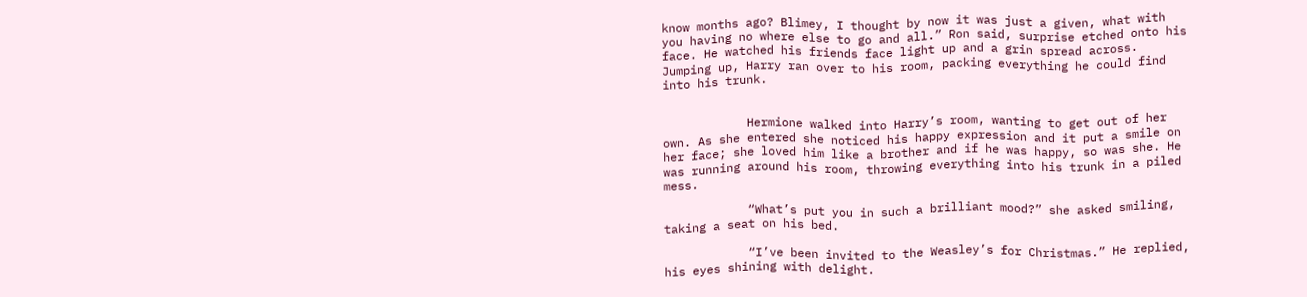know months ago? Blimey, I thought by now it was just a given, what with you having no where else to go and all.” Ron said, surprise etched onto his face. He watched his friends face light up and a grin spread across. Jumping up, Harry ran over to his room, packing everything he could find into his trunk.


            Hermione walked into Harry’s room, wanting to get out of her own. As she entered she noticed his happy expression and it put a smile on her face; she loved him like a brother and if he was happy, so was she. He was running around his room, throwing everything into his trunk in a piled mess.

            “What’s put you in such a brilliant mood?” she asked smiling, taking a seat on his bed.

            “I’ve been invited to the Weasley’s for Christmas.” He replied, his eyes shining with delight.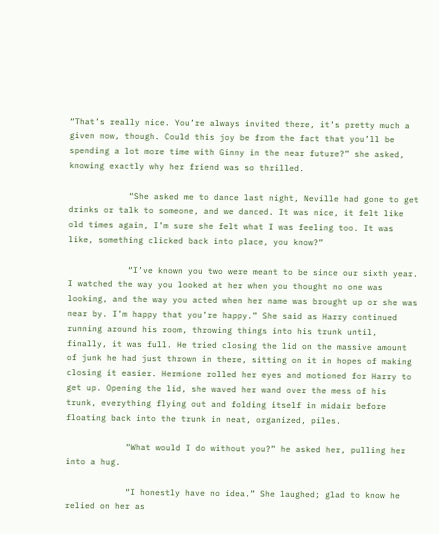“That’s really nice. You’re always invited there, it’s pretty much a given now, though. Could this joy be from the fact that you’ll be spending a lot more time with Ginny in the near future?” she asked, knowing exactly why her friend was so thrilled.

            “She asked me to dance last night, Neville had gone to get drinks or talk to someone, and we danced. It was nice, it felt like old times again, I’m sure she felt what I was feeling too. It was like, something clicked back into place, you know?”

            “I’ve known you two were meant to be since our sixth year. I watched the way you looked at her when you thought no one was looking, and the way you acted when her name was brought up or she was near by. I’m happy that you’re happy.” She said as Harry continued running around his room, throwing things into his trunk until, finally, it was full. He tried closing the lid on the massive amount of junk he had just thrown in there, sitting on it in hopes of making closing it easier. Hermione rolled her eyes and motioned for Harry to get up. Opening the lid, she waved her wand over the mess of his trunk, everything flying out and folding itself in midair before floating back into the trunk in neat, organized, piles.

            “What would I do without you?” he asked her, pulling her into a hug.

            “I honestly have no idea.” She laughed; glad to know he relied on her as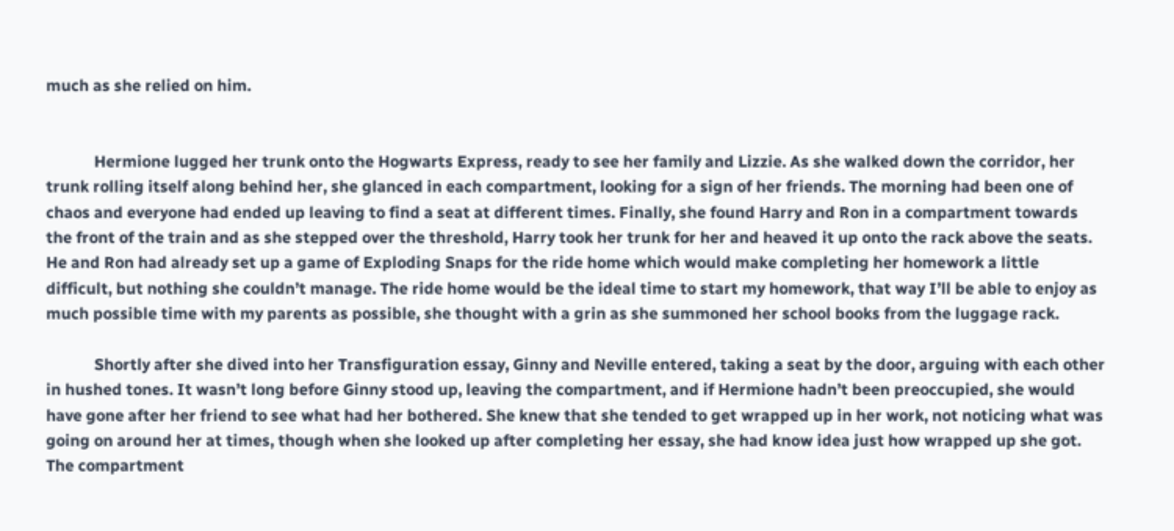much as she relied on him.


            Hermione lugged her trunk onto the Hogwarts Express, ready to see her family and Lizzie. As she walked down the corridor, her trunk rolling itself along behind her, she glanced in each compartment, looking for a sign of her friends. The morning had been one of chaos and everyone had ended up leaving to find a seat at different times. Finally, she found Harry and Ron in a compartment towards the front of the train and as she stepped over the threshold, Harry took her trunk for her and heaved it up onto the rack above the seats. He and Ron had already set up a game of Exploding Snaps for the ride home which would make completing her homework a little difficult, but nothing she couldn’t manage. The ride home would be the ideal time to start my homework, that way I’ll be able to enjoy as much possible time with my parents as possible, she thought with a grin as she summoned her school books from the luggage rack.

            Shortly after she dived into her Transfiguration essay, Ginny and Neville entered, taking a seat by the door, arguing with each other in hushed tones. It wasn’t long before Ginny stood up, leaving the compartment, and if Hermione hadn’t been preoccupied, she would have gone after her friend to see what had her bothered. She knew that she tended to get wrapped up in her work, not noticing what was going on around her at times, though when she looked up after completing her essay, she had know idea just how wrapped up she got. The compartment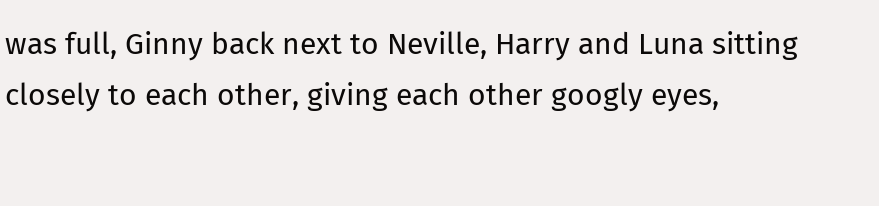was full, Ginny back next to Neville, Harry and Luna sitting closely to each other, giving each other googly eyes,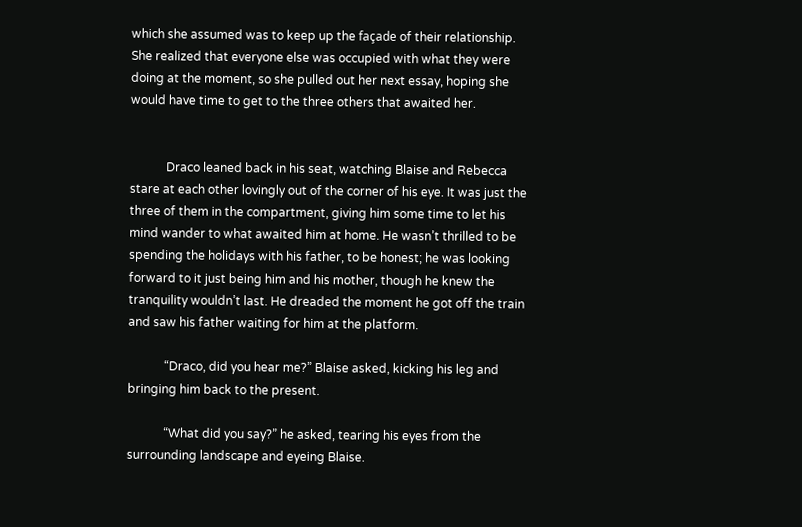which she assumed was to keep up the façade of their relationship. She realized that everyone else was occupied with what they were doing at the moment, so she pulled out her next essay, hoping she would have time to get to the three others that awaited her.


            Draco leaned back in his seat, watching Blaise and Rebecca stare at each other lovingly out of the corner of his eye. It was just the three of them in the compartment, giving him some time to let his mind wander to what awaited him at home. He wasn’t thrilled to be spending the holidays with his father, to be honest; he was looking forward to it just being him and his mother, though he knew the tranquility wouldn’t last. He dreaded the moment he got off the train and saw his father waiting for him at the platform.

            “Draco, did you hear me?” Blaise asked, kicking his leg and bringing him back to the present.

            “What did you say?” he asked, tearing his eyes from the surrounding landscape and eyeing Blaise.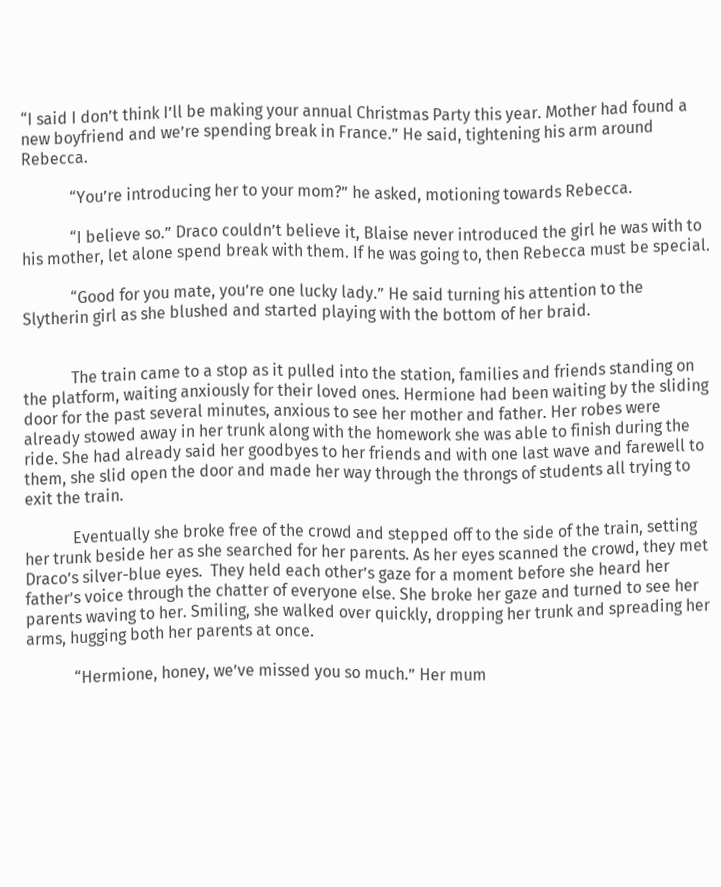“I said I don’t think I’ll be making your annual Christmas Party this year. Mother had found a new boyfriend and we’re spending break in France.” He said, tightening his arm around Rebecca.

            “You’re introducing her to your mom?” he asked, motioning towards Rebecca.

            “I believe so.” Draco couldn’t believe it, Blaise never introduced the girl he was with to his mother, let alone spend break with them. If he was going to, then Rebecca must be special.

            “Good for you mate, you’re one lucky lady.” He said turning his attention to the Slytherin girl as she blushed and started playing with the bottom of her braid.


            The train came to a stop as it pulled into the station, families and friends standing on the platform, waiting anxiously for their loved ones. Hermione had been waiting by the sliding door for the past several minutes, anxious to see her mother and father. Her robes were already stowed away in her trunk along with the homework she was able to finish during the ride. She had already said her goodbyes to her friends and with one last wave and farewell to them, she slid open the door and made her way through the throngs of students all trying to exit the train.

            Eventually she broke free of the crowd and stepped off to the side of the train, setting her trunk beside her as she searched for her parents. As her eyes scanned the crowd, they met Draco’s silver-blue eyes.  They held each other’s gaze for a moment before she heard her father’s voice through the chatter of everyone else. She broke her gaze and turned to see her parents waving to her. Smiling, she walked over quickly, dropping her trunk and spreading her arms, hugging both her parents at once.

            “Hermione, honey, we’ve missed you so much.” Her mum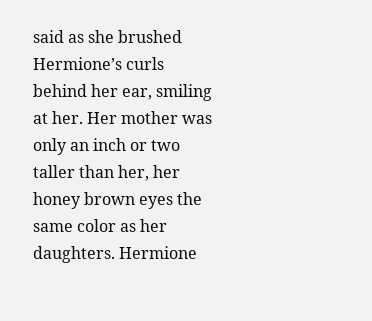said as she brushed Hermione’s curls behind her ear, smiling at her. Her mother was only an inch or two taller than her, her honey brown eyes the same color as her daughters. Hermione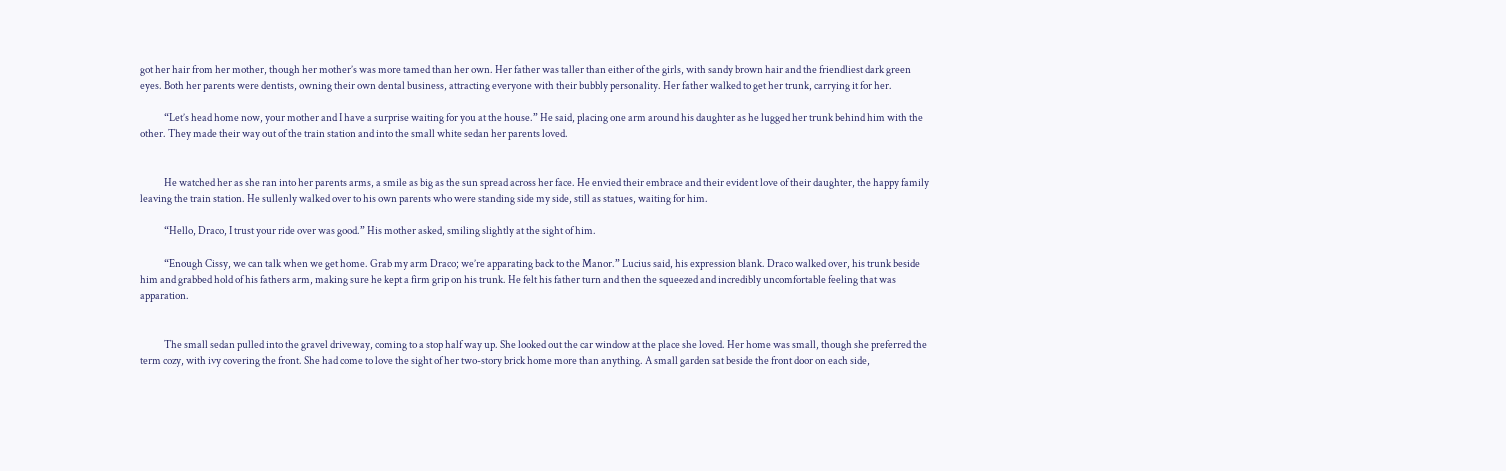got her hair from her mother, though her mother’s was more tamed than her own. Her father was taller than either of the girls, with sandy brown hair and the friendliest dark green eyes. Both her parents were dentists, owning their own dental business, attracting everyone with their bubbly personality. Her father walked to get her trunk, carrying it for her.

            “Let’s head home now, your mother and I have a surprise waiting for you at the house.” He said, placing one arm around his daughter as he lugged her trunk behind him with the other. They made their way out of the train station and into the small white sedan her parents loved.


            He watched her as she ran into her parents arms, a smile as big as the sun spread across her face. He envied their embrace and their evident love of their daughter, the happy family leaving the train station. He sullenly walked over to his own parents who were standing side my side, still as statues, waiting for him.

            “Hello, Draco, I trust your ride over was good.” His mother asked, smiling slightly at the sight of him.

            “Enough Cissy, we can talk when we get home. Grab my arm Draco; we’re apparating back to the Manor.” Lucius said, his expression blank. Draco walked over, his trunk beside him and grabbed hold of his fathers arm, making sure he kept a firm grip on his trunk. He felt his father turn and then the squeezed and incredibly uncomfortable feeling that was apparation.


            The small sedan pulled into the gravel driveway, coming to a stop half way up. She looked out the car window at the place she loved. Her home was small, though she preferred the term cozy, with ivy covering the front. She had come to love the sight of her two-story brick home more than anything. A small garden sat beside the front door on each side,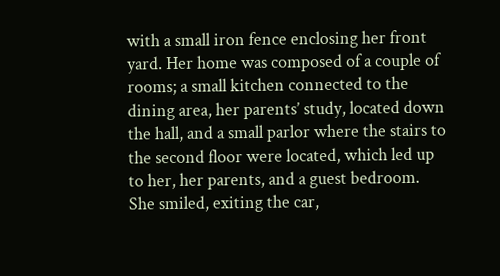with a small iron fence enclosing her front yard. Her home was composed of a couple of rooms; a small kitchen connected to the dining area, her parents’ study, located down the hall, and a small parlor where the stairs to the second floor were located, which led up to her, her parents, and a guest bedroom. She smiled, exiting the car,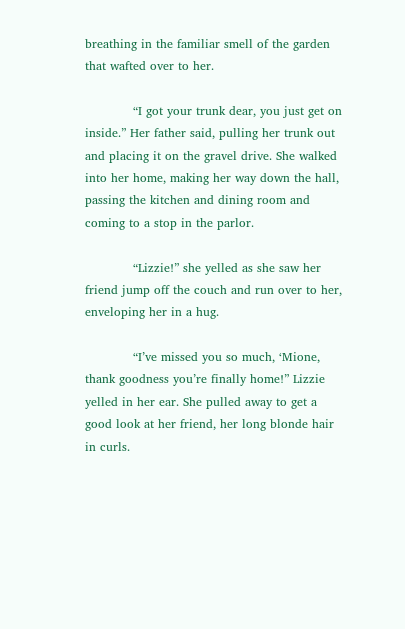breathing in the familiar smell of the garden that wafted over to her.

            “I got your trunk dear, you just get on inside.” Her father said, pulling her trunk out and placing it on the gravel drive. She walked into her home, making her way down the hall, passing the kitchen and dining room and coming to a stop in the parlor.

            “Lizzie!” she yelled as she saw her friend jump off the couch and run over to her, enveloping her in a hug.

            “I’ve missed you so much, ‘Mione, thank goodness you’re finally home!” Lizzie yelled in her ear. She pulled away to get a good look at her friend, her long blonde hair in curls.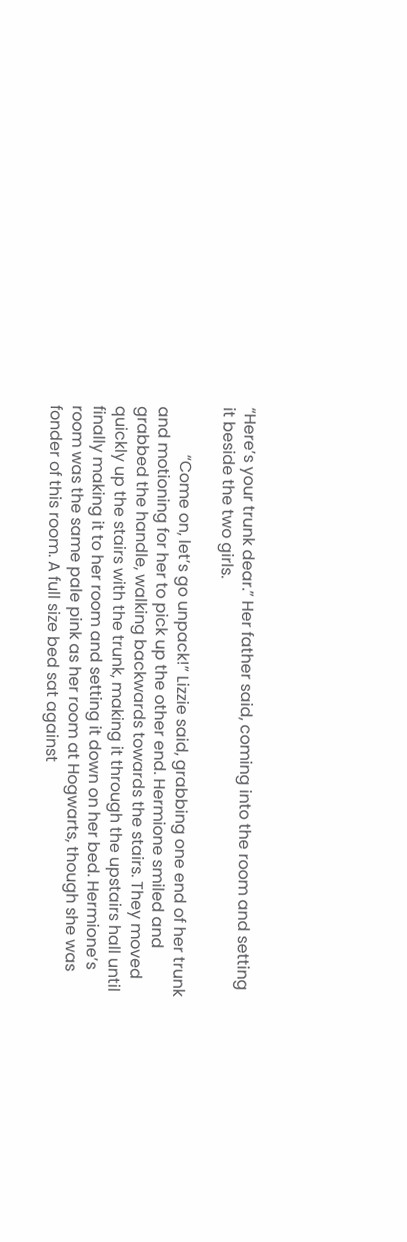“Here’s your trunk dear.” Her father said, coming into the room and setting it beside the two girls.

            “Come on, let’s go unpack!” Lizzie said, grabbing one end of her trunk and motioning for her to pick up the other end. Hermione smiled and grabbed the handle, walking backwards towards the stairs. They moved quickly up the stairs with the trunk, making it through the upstairs hall until finally making it to her room and setting it down on her bed. Hermione’s room was the same pale pink as her room at Hogwarts, though she was fonder of this room. A full size bed sat against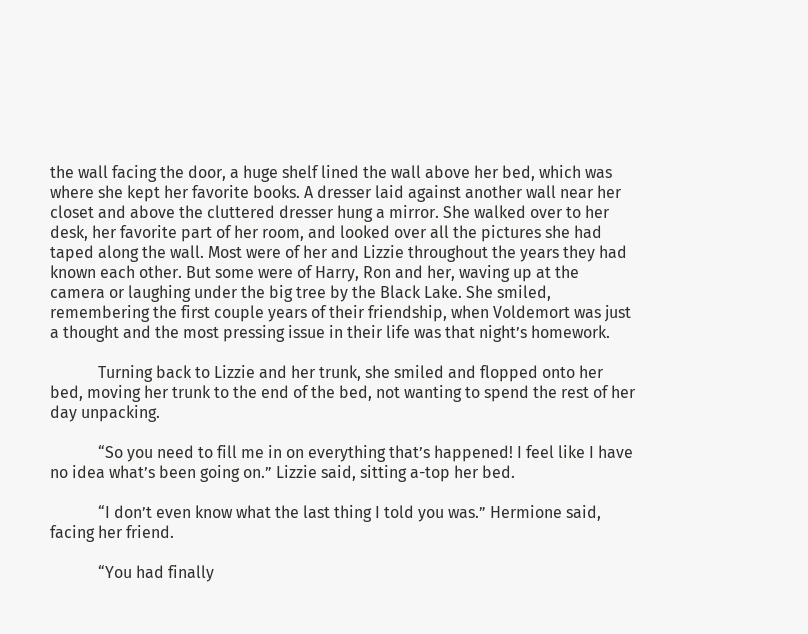the wall facing the door, a huge shelf lined the wall above her bed, which was where she kept her favorite books. A dresser laid against another wall near her closet and above the cluttered dresser hung a mirror. She walked over to her desk, her favorite part of her room, and looked over all the pictures she had taped along the wall. Most were of her and Lizzie throughout the years they had known each other. But some were of Harry, Ron and her, waving up at the camera or laughing under the big tree by the Black Lake. She smiled, remembering the first couple years of their friendship, when Voldemort was just a thought and the most pressing issue in their life was that night’s homework.

            Turning back to Lizzie and her trunk, she smiled and flopped onto her bed, moving her trunk to the end of the bed, not wanting to spend the rest of her day unpacking.

            “So you need to fill me in on everything that’s happened! I feel like I have no idea what’s been going on.” Lizzie said, sitting a-top her bed.

            “I don’t even know what the last thing I told you was.” Hermione said, facing her friend.

            “You had finally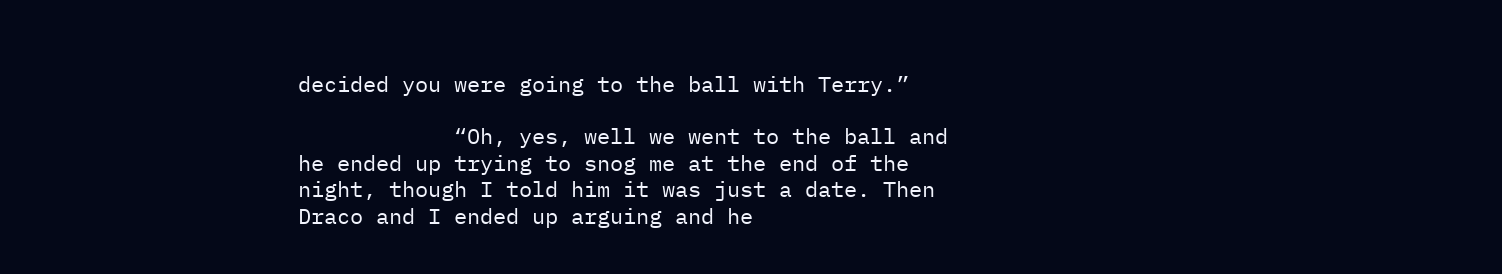decided you were going to the ball with Terry.”

            “Oh, yes, well we went to the ball and he ended up trying to snog me at the end of the night, though I told him it was just a date. Then Draco and I ended up arguing and he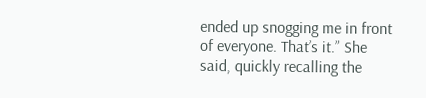ended up snogging me in front of everyone. That’s it.” She said, quickly recalling the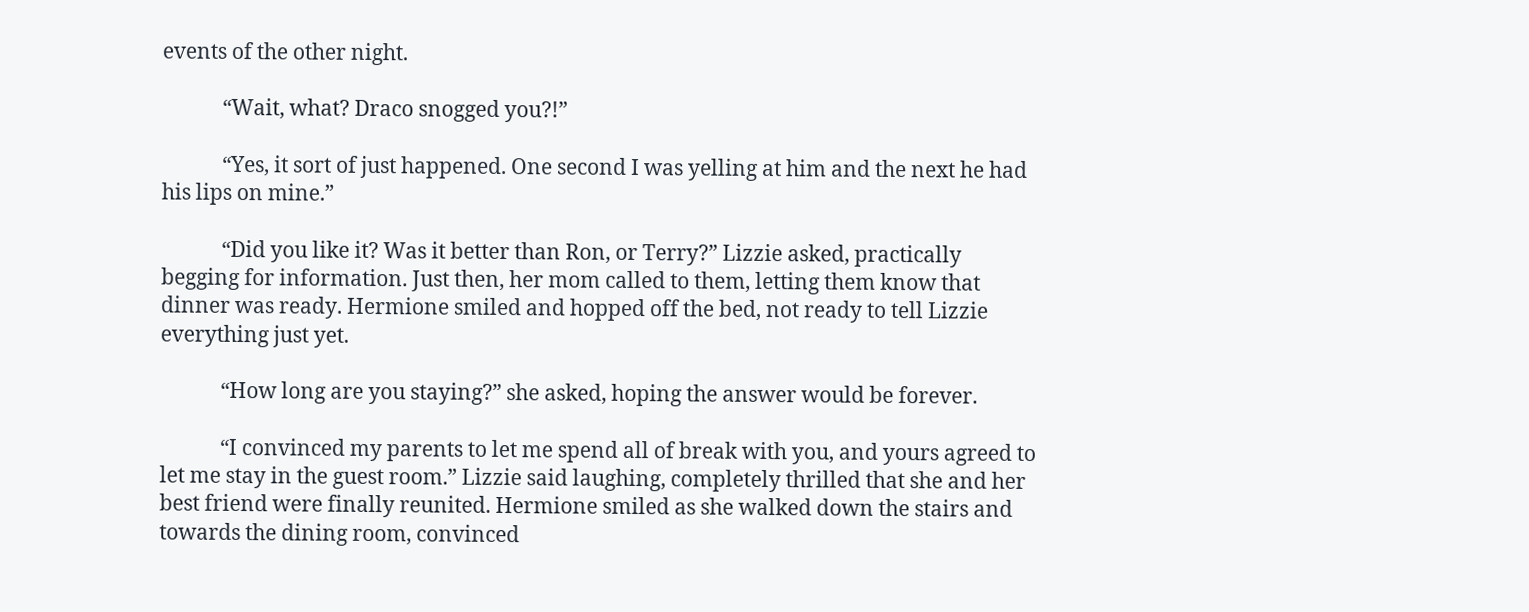events of the other night.

            “Wait, what? Draco snogged you?!”

            “Yes, it sort of just happened. One second I was yelling at him and the next he had his lips on mine.”

            “Did you like it? Was it better than Ron, or Terry?” Lizzie asked, practically begging for information. Just then, her mom called to them, letting them know that dinner was ready. Hermione smiled and hopped off the bed, not ready to tell Lizzie everything just yet.

            “How long are you staying?” she asked, hoping the answer would be forever.

            “I convinced my parents to let me spend all of break with you, and yours agreed to let me stay in the guest room.” Lizzie said laughing, completely thrilled that she and her best friend were finally reunited. Hermione smiled as she walked down the stairs and towards the dining room, convinced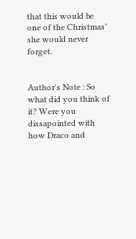that this would be one of the Christmas’ she would never forget.


Author's Note : So what did you think of it? Were you dissapointed with how Draco and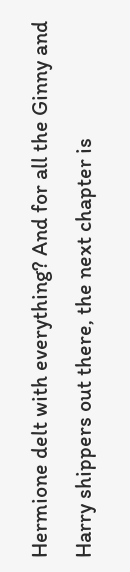Hermione delt with everything? And for all the Ginny and Harry shippers out there, the next chapter is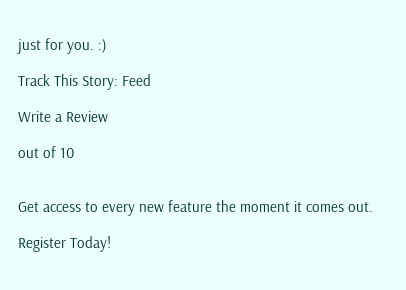just for you. :)

Track This Story: Feed

Write a Review

out of 10


Get access to every new feature the moment it comes out.

Register Today!